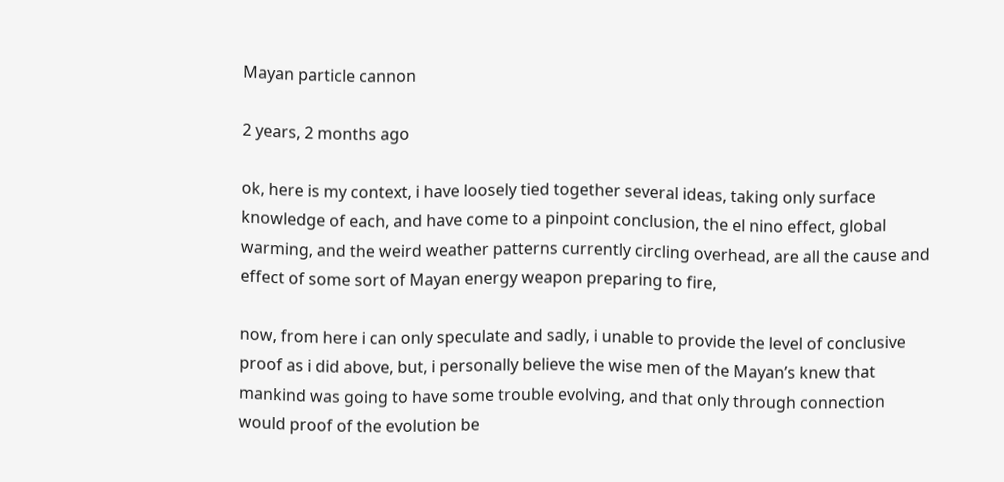Mayan particle cannon

2 years, 2 months ago

ok, here is my context, i have loosely tied together several ideas, taking only surface knowledge of each, and have come to a pinpoint conclusion, the el nino effect, global warming, and the weird weather patterns currently circling overhead, are all the cause and effect of some sort of Mayan energy weapon preparing to fire,

now, from here i can only speculate and sadly, i unable to provide the level of conclusive proof as i did above, but, i personally believe the wise men of the Mayan’s knew that mankind was going to have some trouble evolving, and that only through connection would proof of the evolution be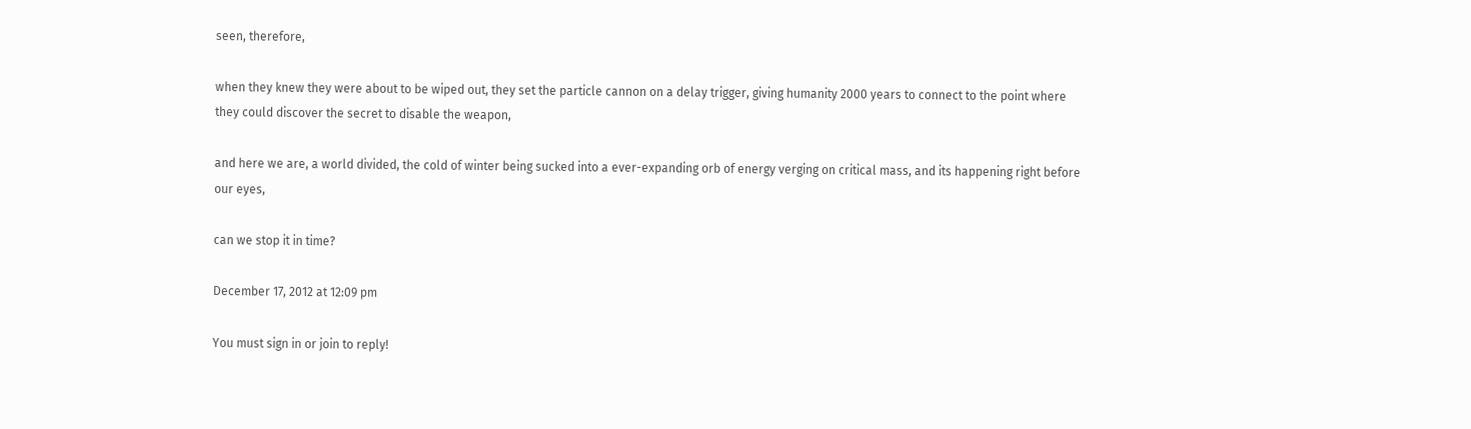seen, therefore,

when they knew they were about to be wiped out, they set the particle cannon on a delay trigger, giving humanity 2000 years to connect to the point where they could discover the secret to disable the weapon,

and here we are, a world divided, the cold of winter being sucked into a ever-expanding orb of energy verging on critical mass, and its happening right before our eyes,

can we stop it in time?

December 17, 2012 at 12:09 pm

You must sign in or join to reply!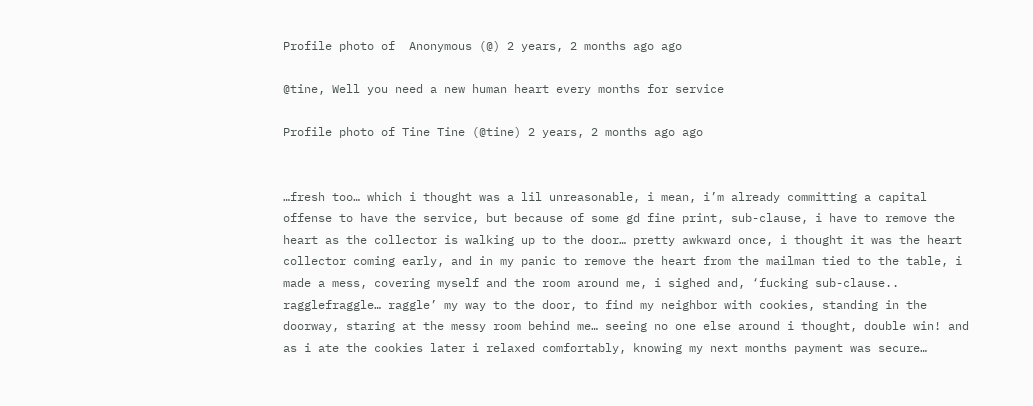Profile photo of  Anonymous (@) 2 years, 2 months ago ago

@tine, Well you need a new human heart every months for service

Profile photo of Tine Tine (@tine) 2 years, 2 months ago ago


…fresh too… which i thought was a lil unreasonable, i mean, i’m already committing a capital offense to have the service, but because of some gd fine print, sub-clause, i have to remove the heart as the collector is walking up to the door… pretty awkward once, i thought it was the heart collector coming early, and in my panic to remove the heart from the mailman tied to the table, i made a mess, covering myself and the room around me, i sighed and, ‘fucking sub-clause.. ragglefraggle… raggle’ my way to the door, to find my neighbor with cookies, standing in the doorway, staring at the messy room behind me… seeing no one else around i thought, double win! and as i ate the cookies later i relaxed comfortably, knowing my next months payment was secure…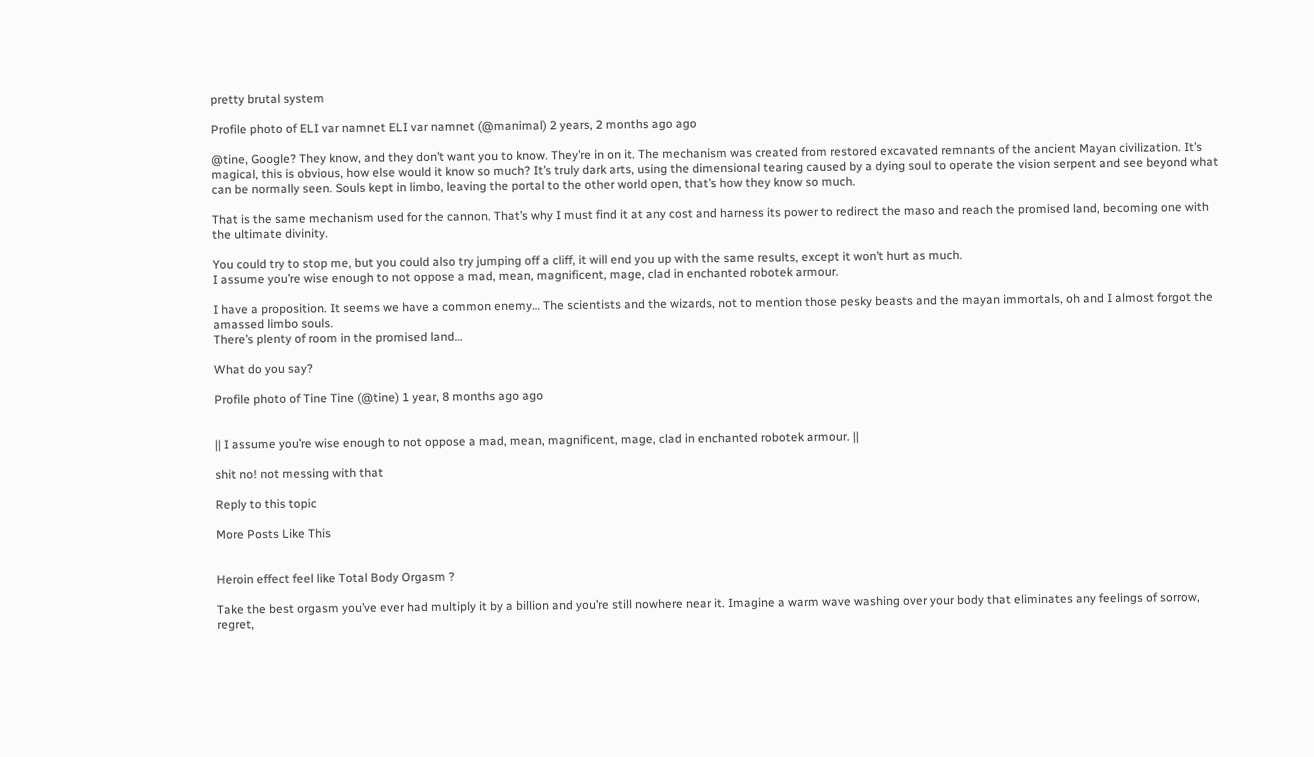pretty brutal system

Profile photo of ELI var namnet ELI var namnet (@manimal) 2 years, 2 months ago ago

@tine, Google? They know, and they don’t want you to know. They’re in on it. The mechanism was created from restored excavated remnants of the ancient Mayan civilization. It’s magical, this is obvious, how else would it know so much? It’s truly dark arts, using the dimensional tearing caused by a dying soul to operate the vision serpent and see beyond what can be normally seen. Souls kept in limbo, leaving the portal to the other world open, that’s how they know so much.

That is the same mechanism used for the cannon. That’s why I must find it at any cost and harness its power to redirect the maso and reach the promised land, becoming one with the ultimate divinity.

You could try to stop me, but you could also try jumping off a cliff, it will end you up with the same results, except it won’t hurt as much.
I assume you’re wise enough to not oppose a mad, mean, magnificent, mage, clad in enchanted robotek armour.

I have a proposition. It seems we have a common enemy… The scientists and the wizards, not to mention those pesky beasts and the mayan immortals, oh and I almost forgot the amassed limbo souls.
There’s plenty of room in the promised land…

What do you say?

Profile photo of Tine Tine (@tine) 1 year, 8 months ago ago


|| I assume you’re wise enough to not oppose a mad, mean, magnificent, mage, clad in enchanted robotek armour. ||

shit no! not messing with that

Reply to this topic

More Posts Like This


Heroin effect feel like Total Body Orgasm ?

Take the best orgasm you’ve ever had multiply it by a billion and you’re still nowhere near it. Imagine a warm wave washing over your body that eliminates any feelings of sorrow, regret,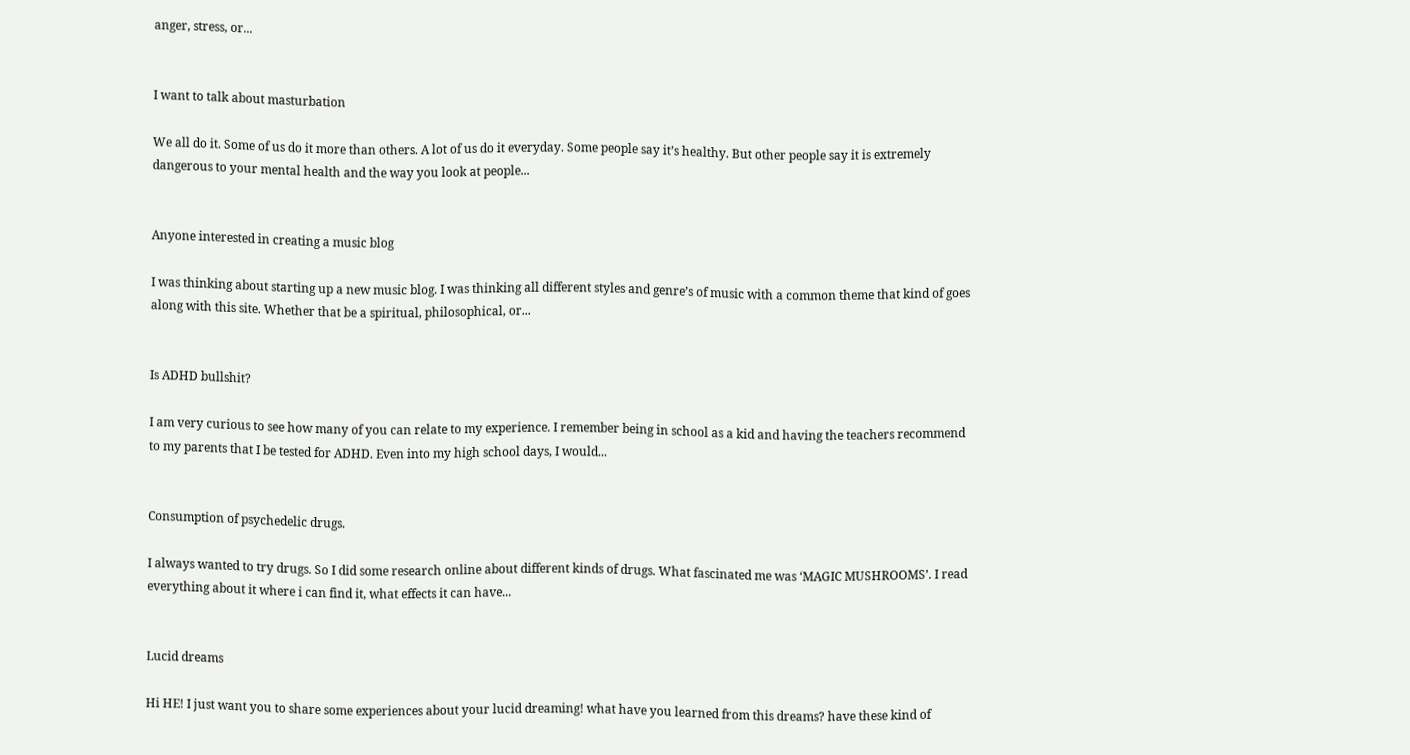anger, stress, or...


I want to talk about masturbation

We all do it. Some of us do it more than others. A lot of us do it everyday. Some people say it’s healthy. But other people say it is extremely dangerous to your mental health and the way you look at people...


Anyone interested in creating a music blog

I was thinking about starting up a new music blog. I was thinking all different styles and genre’s of music with a common theme that kind of goes along with this site. Whether that be a spiritual, philosophical, or...


Is ADHD bullshit?

I am very curious to see how many of you can relate to my experience. I remember being in school as a kid and having the teachers recommend to my parents that I be tested for ADHD. Even into my high school days, I would...


Consumption of psychedelic drugs.

I always wanted to try drugs. So I did some research online about different kinds of drugs. What fascinated me was ‘MAGIC MUSHROOMS’. I read everything about it where i can find it, what effects it can have...


Lucid dreams

Hi HE! I just want you to share some experiences about your lucid dreaming! what have you learned from this dreams? have these kind of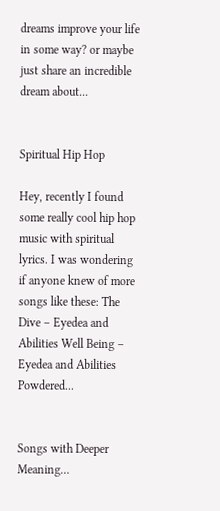dreams improve your life in some way? or maybe just share an incredible dream about...


Spiritual Hip Hop

Hey, recently I found some really cool hip hop music with spiritual lyrics. I was wondering if anyone knew of more songs like these: The Dive – Eyedea and Abilities Well Being – Eyedea and Abilities Powdered...


Songs with Deeper Meaning…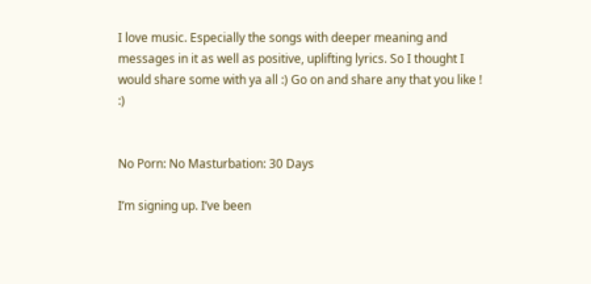I love music. Especially the songs with deeper meaning and messages in it as well as positive, uplifting lyrics. So I thought I would share some with ya all :) Go on and share any that you like ! :)


No Porn: No Masturbation: 30 Days

I’m signing up. I’ve been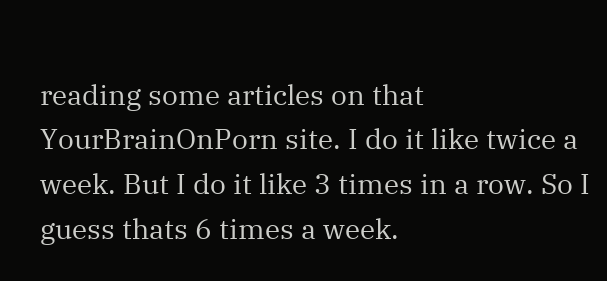reading some articles on that YourBrainOnPorn site. I do it like twice a week. But I do it like 3 times in a row. So I guess thats 6 times a week.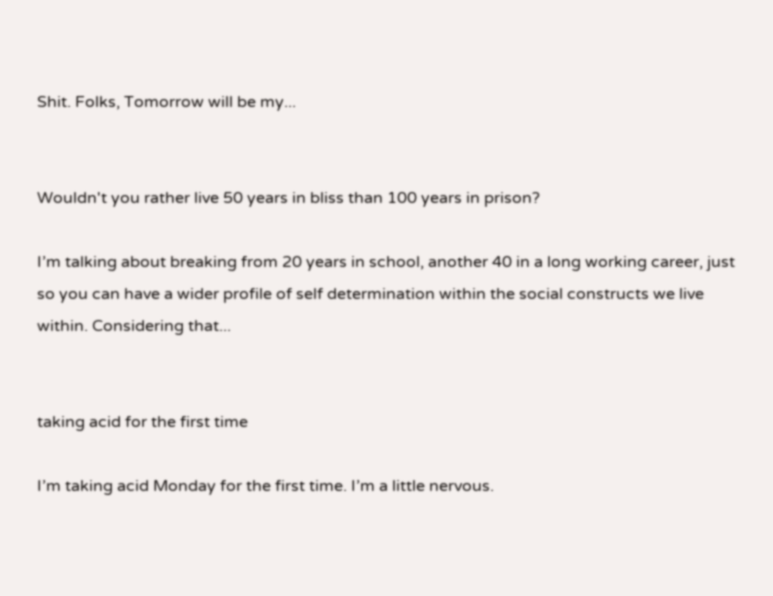Shit. Folks, Tomorrow will be my...


Wouldn't you rather live 50 years in bliss than 100 years in prison?

I’m talking about breaking from 20 years in school, another 40 in a long working career, just so you can have a wider profile of self determination within the social constructs we live within. Considering that...


taking acid for the first time

I’m taking acid Monday for the first time. I’m a little nervous.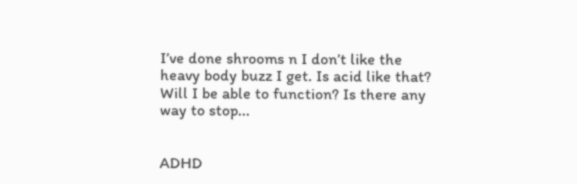I’ve done shrooms n I don’t like the heavy body buzz I get. Is acid like that? Will I be able to function? Is there any way to stop...


ADHD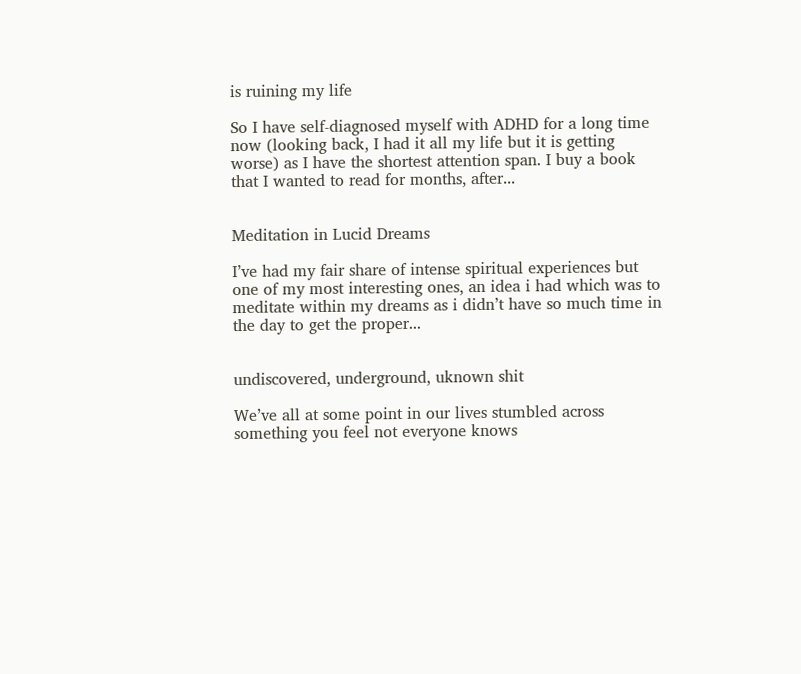is ruining my life

So I have self-diagnosed myself with ADHD for a long time now (looking back, I had it all my life but it is getting worse) as I have the shortest attention span. I buy a book that I wanted to read for months, after...


Meditation in Lucid Dreams

I’ve had my fair share of intense spiritual experiences but one of my most interesting ones, an idea i had which was to meditate within my dreams as i didn’t have so much time in the day to get the proper...


undiscovered, underground, uknown shit

We’ve all at some point in our lives stumbled across something you feel not everyone knows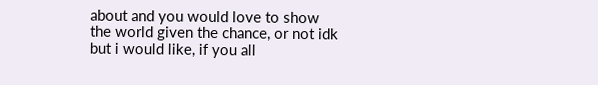about and you would love to show the world given the chance, or not idk but i would like, if you all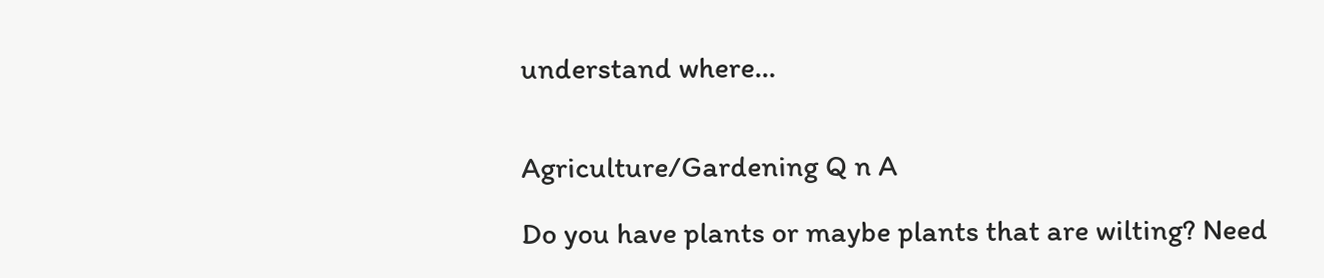understand where...


Agriculture/Gardening Q n A

Do you have plants or maybe plants that are wilting? Need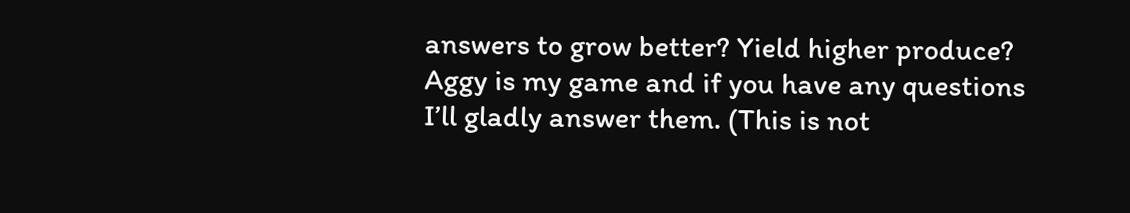answers to grow better? Yield higher produce? Aggy is my game and if you have any questions I’ll gladly answer them. (This is not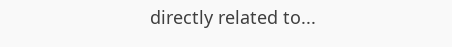directly related to...